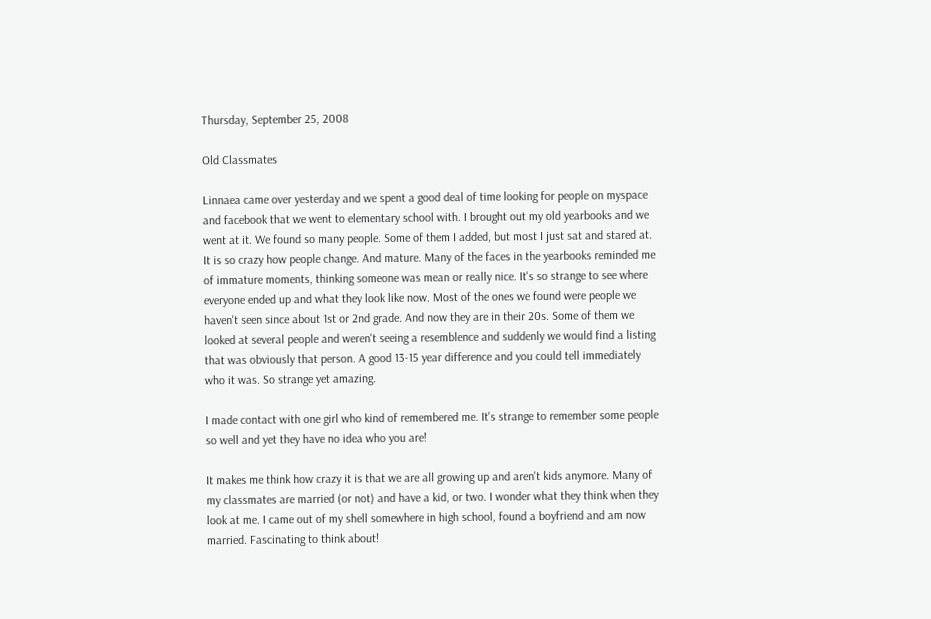Thursday, September 25, 2008

Old Classmates

Linnaea came over yesterday and we spent a good deal of time looking for people on myspace and facebook that we went to elementary school with. I brought out my old yearbooks and we went at it. We found so many people. Some of them I added, but most I just sat and stared at. It is so crazy how people change. And mature. Many of the faces in the yearbooks reminded me of immature moments, thinking someone was mean or really nice. It's so strange to see where everyone ended up and what they look like now. Most of the ones we found were people we haven't seen since about 1st or 2nd grade. And now they are in their 20s. Some of them we looked at several people and weren't seeing a resemblence and suddenly we would find a listing that was obviously that person. A good 13-15 year difference and you could tell immediately who it was. So strange yet amazing.

I made contact with one girl who kind of remembered me. It's strange to remember some people so well and yet they have no idea who you are!

It makes me think how crazy it is that we are all growing up and aren't kids anymore. Many of my classmates are married (or not) and have a kid, or two. I wonder what they think when they look at me. I came out of my shell somewhere in high school, found a boyfriend and am now married. Fascinating to think about!